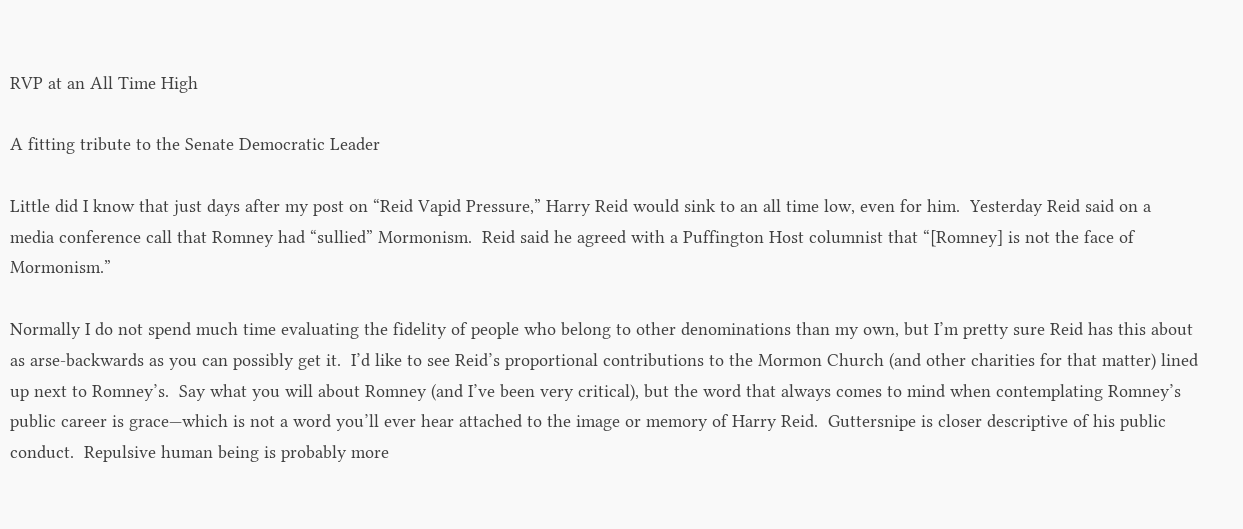RVP at an All Time High

A fitting tribute to the Senate Democratic Leader

Little did I know that just days after my post on “Reid Vapid Pressure,” Harry Reid would sink to an all time low, even for him.  Yesterday Reid said on a media conference call that Romney had “sullied” Mormonism.  Reid said he agreed with a Puffington Host columnist that “[Romney] is not the face of Mormonism.”

Normally I do not spend much time evaluating the fidelity of people who belong to other denominations than my own, but I’m pretty sure Reid has this about as arse-backwards as you can possibly get it.  I’d like to see Reid’s proportional contributions to the Mormon Church (and other charities for that matter) lined up next to Romney’s.  Say what you will about Romney (and I’ve been very critical), but the word that always comes to mind when contemplating Romney’s public career is grace—which is not a word you’ll ever hear attached to the image or memory of Harry Reid.  Guttersnipe is closer descriptive of his public conduct.  Repulsive human being is probably more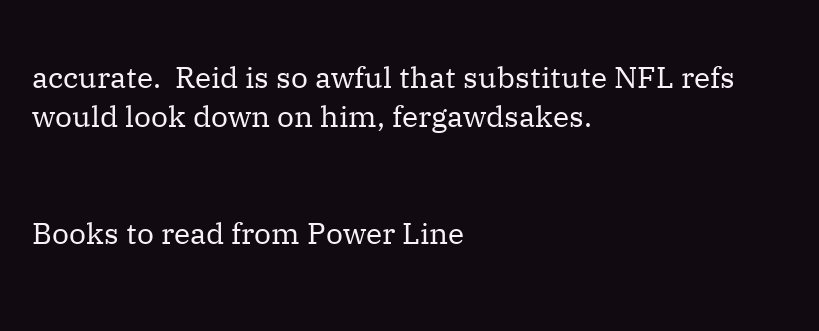accurate.  Reid is so awful that substitute NFL refs would look down on him, fergawdsakes.


Books to read from Power Line